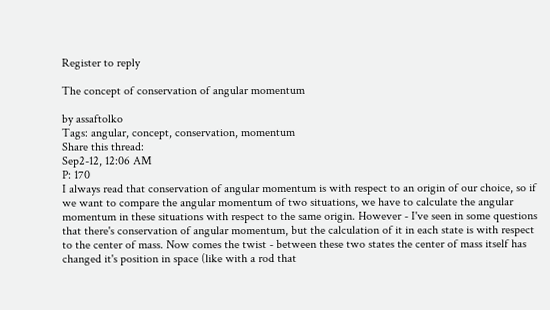Register to reply

The concept of conservation of angular momentum

by assaftolko
Tags: angular, concept, conservation, momentum
Share this thread:
Sep2-12, 12:06 AM
P: 170
I always read that conservation of angular momentum is with respect to an origin of our choice, so if we want to compare the angular momentum of two situations, we have to calculate the angular momentum in these situations with respect to the same origin. However - I've seen in some questions that there's conservation of angular momentum, but the calculation of it in each state is with respect to the center of mass. Now comes the twist - between these two states the center of mass itself has changed it's position in space (like with a rod that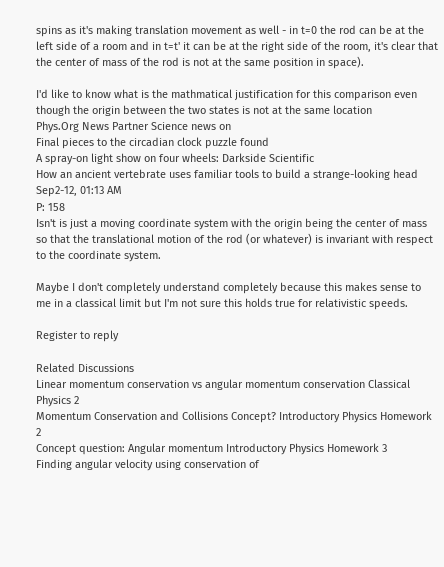spins as it's making translation movement as well - in t=0 the rod can be at the left side of a room and in t=t' it can be at the right side of the room, it's clear that the center of mass of the rod is not at the same position in space).

I'd like to know what is the mathmatical justification for this comparison even though the origin between the two states is not at the same location
Phys.Org News Partner Science news on
Final pieces to the circadian clock puzzle found
A spray-on light show on four wheels: Darkside Scientific
How an ancient vertebrate uses familiar tools to build a strange-looking head
Sep2-12, 01:13 AM
P: 158
Isn't is just a moving coordinate system with the origin being the center of mass so that the translational motion of the rod (or whatever) is invariant with respect to the coordinate system.

Maybe I don't completely understand completely because this makes sense to me in a classical limit but I'm not sure this holds true for relativistic speeds.

Register to reply

Related Discussions
Linear momentum conservation vs angular momentum conservation Classical Physics 2
Momentum Conservation and Collisions Concept? Introductory Physics Homework 2
Concept question: Angular momentum Introductory Physics Homework 3
Finding angular velocity using conservation of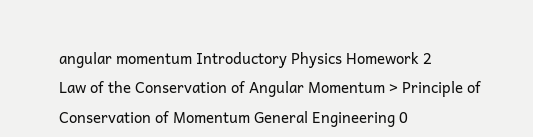angular momentum Introductory Physics Homework 2
Law of the Conservation of Angular Momentum > Principle of Conservation of Momentum General Engineering 0